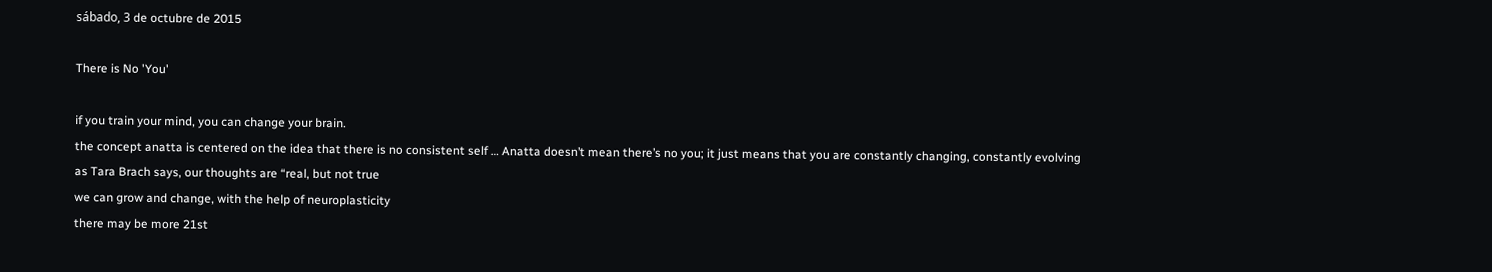sábado, 3 de octubre de 2015

There is No 'You'

if you train your mind, you can change your brain.
the concept anatta is centered on the idea that there is no consistent self … Anatta doesn’t mean there’s no you; it just means that you are constantly changing, constantly evolving
as Tara Brach says, our thoughts are “real, but not true
we can grow and change, with the help of neuroplasticity
there may be more 21st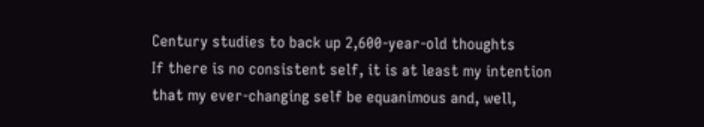Century studies to back up 2,600-year-old thoughts
If there is no consistent self, it is at least my intention that my ever-changing self be equanimous and, well,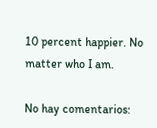10 percent happier. No matter who I am.

No hay comentarios: